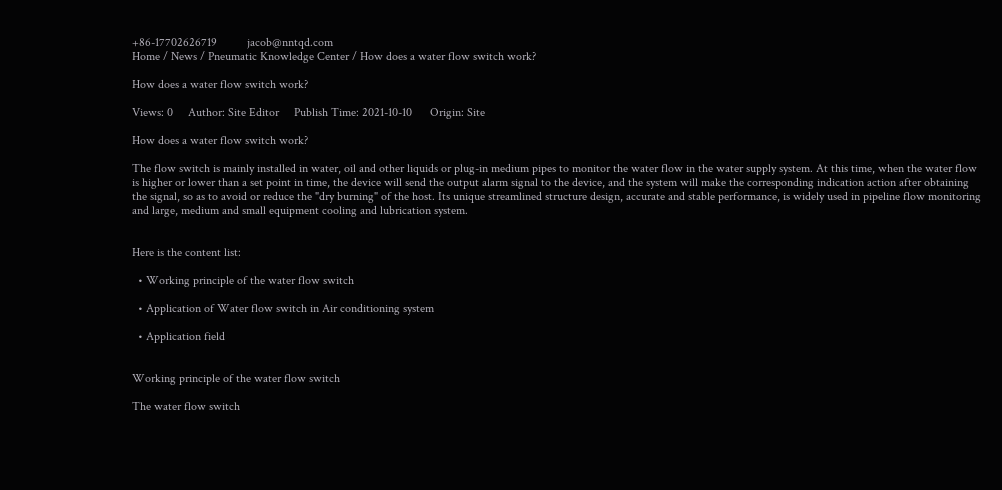+86-17702626719          jacob@nntqd.com
Home / News / Pneumatic Knowledge Center / How does a water flow switch work?

How does a water flow switch work?

Views: 0     Author: Site Editor     Publish Time: 2021-10-10      Origin: Site

How does a water flow switch work?

The flow switch is mainly installed in water, oil and other liquids or plug-in medium pipes to monitor the water flow in the water supply system. At this time, when the water flow is higher or lower than a set point in time, the device will send the output alarm signal to the device, and the system will make the corresponding indication action after obtaining the signal, so as to avoid or reduce the "dry burning" of the host. Its unique streamlined structure design, accurate and stable performance, is widely used in pipeline flow monitoring and large, medium and small equipment cooling and lubrication system.


Here is the content list:

  • Working principle of the water flow switch

  • Application of Water flow switch in Air conditioning system

  • Application field


Working principle of the water flow switch

The water flow switch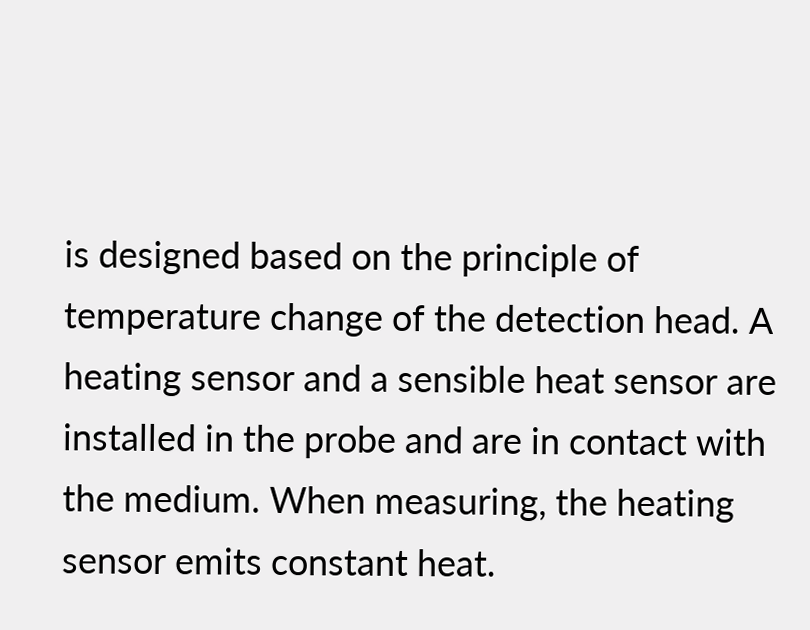is designed based on the principle of temperature change of the detection head. A heating sensor and a sensible heat sensor are installed in the probe and are in contact with the medium. When measuring, the heating sensor emits constant heat.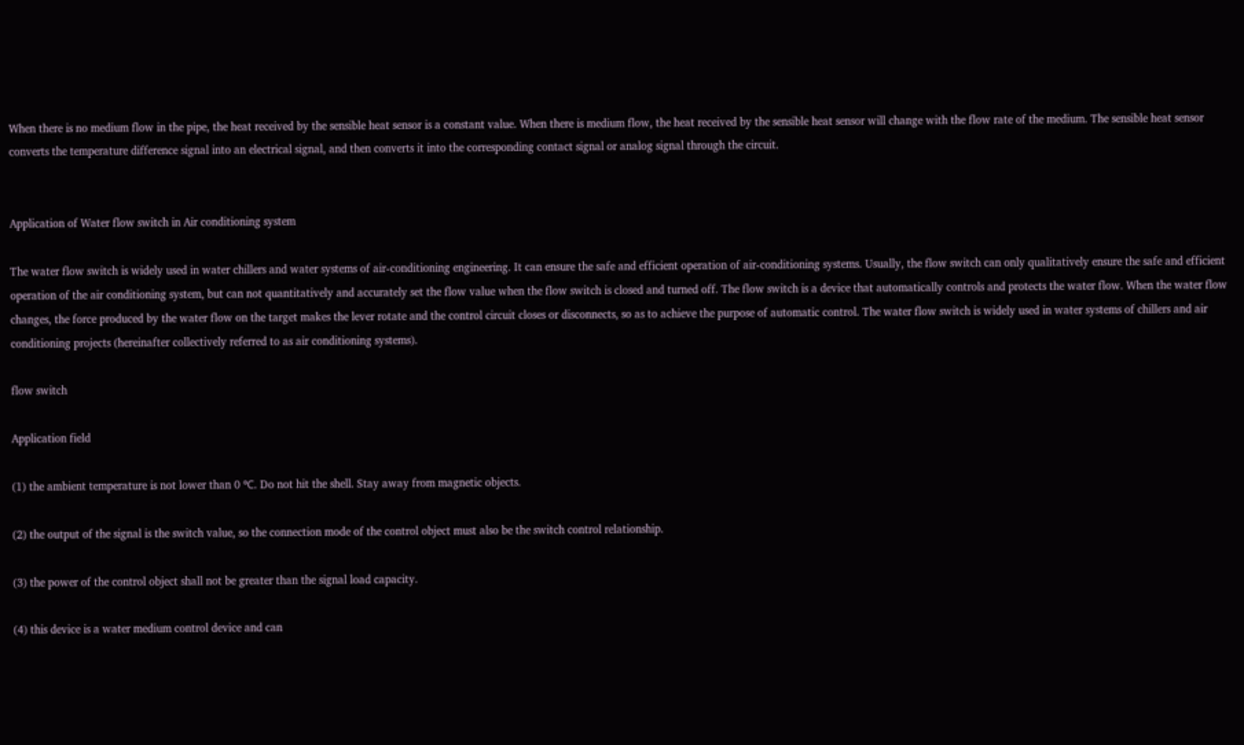When there is no medium flow in the pipe, the heat received by the sensible heat sensor is a constant value. When there is medium flow, the heat received by the sensible heat sensor will change with the flow rate of the medium. The sensible heat sensor converts the temperature difference signal into an electrical signal, and then converts it into the corresponding contact signal or analog signal through the circuit.


Application of Water flow switch in Air conditioning system

The water flow switch is widely used in water chillers and water systems of air-conditioning engineering. It can ensure the safe and efficient operation of air-conditioning systems. Usually, the flow switch can only qualitatively ensure the safe and efficient operation of the air conditioning system, but can not quantitatively and accurately set the flow value when the flow switch is closed and turned off. The flow switch is a device that automatically controls and protects the water flow. When the water flow changes, the force produced by the water flow on the target makes the lever rotate and the control circuit closes or disconnects, so as to achieve the purpose of automatic control. The water flow switch is widely used in water systems of chillers and air conditioning projects (hereinafter collectively referred to as air conditioning systems).

flow switch

Application field

(1) the ambient temperature is not lower than 0 ℃. Do not hit the shell. Stay away from magnetic objects.

(2) the output of the signal is the switch value, so the connection mode of the control object must also be the switch control relationship.

(3) the power of the control object shall not be greater than the signal load capacity.

(4) this device is a water medium control device and can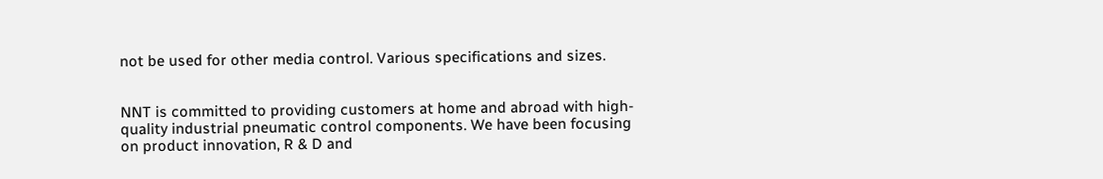not be used for other media control. Various specifications and sizes.


NNT is committed to providing customers at home and abroad with high-quality industrial pneumatic control components. We have been focusing on product innovation, R & D and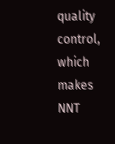quality control, which makes NNT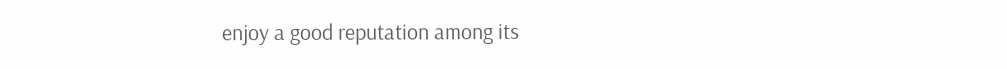enjoy a good reputation among its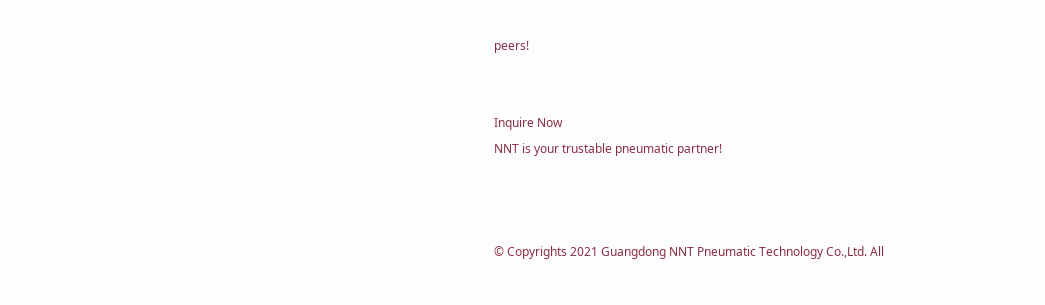peers!


Inquire Now
NNT is your trustable pneumatic partner!



© Copyrights 2021 Guangdong NNT Pneumatic Technology Co.,Ltd. All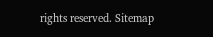rights reserved. Sitemap